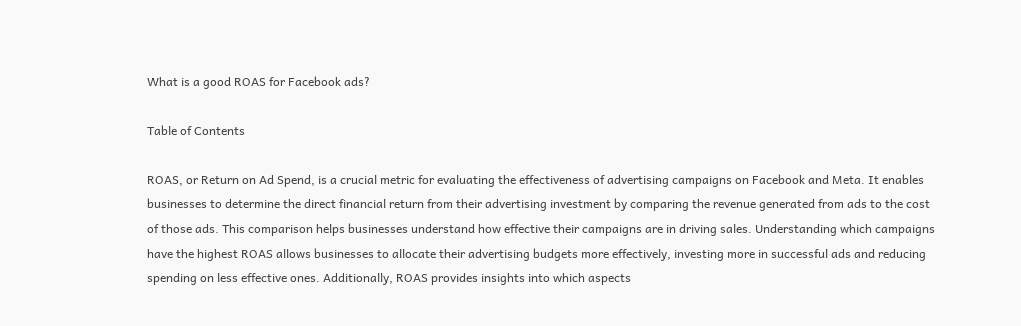What is a good ROAS for Facebook ads?

Table of Contents

ROAS, or Return on Ad Spend, is a crucial metric for evaluating the effectiveness of advertising campaigns on Facebook and Meta. It enables businesses to determine the direct financial return from their advertising investment by comparing the revenue generated from ads to the cost of those ads. This comparison helps businesses understand how effective their campaigns are in driving sales. Understanding which campaigns have the highest ROAS allows businesses to allocate their advertising budgets more effectively, investing more in successful ads and reducing spending on less effective ones. Additionally, ROAS provides insights into which aspects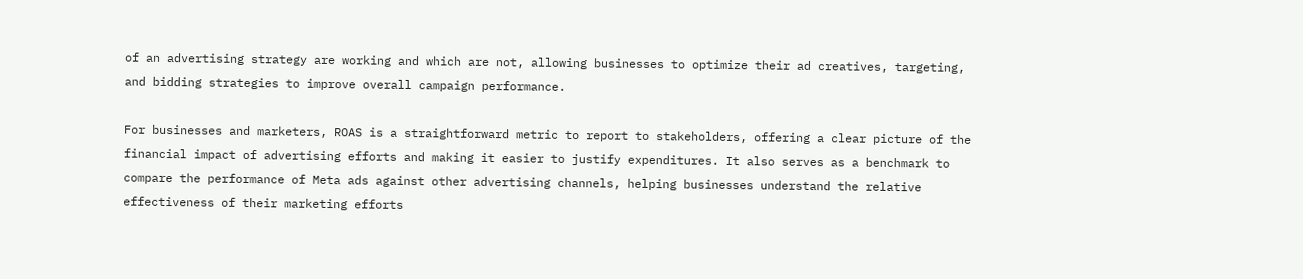of an advertising strategy are working and which are not, allowing businesses to optimize their ad creatives, targeting, and bidding strategies to improve overall campaign performance.

For businesses and marketers, ROAS is a straightforward metric to report to stakeholders, offering a clear picture of the financial impact of advertising efforts and making it easier to justify expenditures. It also serves as a benchmark to compare the performance of Meta ads against other advertising channels, helping businesses understand the relative effectiveness of their marketing efforts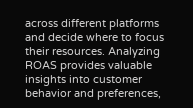across different platforms and decide where to focus their resources. Analyzing ROAS provides valuable insights into customer behavior and preferences,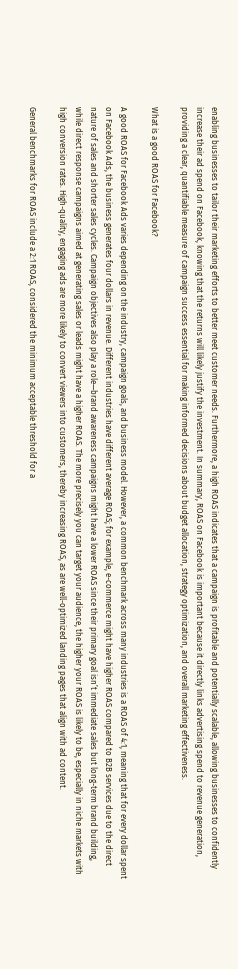enabling businesses to tailor their marketing efforts to better meet customer needs. Furthermore, a high ROAS indicates that a campaign is profitable and potentially scalable, allowing businesses to confidently increase their ad spend on Facebook, knowing that the returns will likely justify the investment. In summary, ROAS on Facebook is important because it directly links advertising spend to revenue generation, providing a clear, quantifiable measure of campaign success essential for making informed decisions about budget allocation, strategy optimization, and overall marketing effectiveness.

What is a good ROAS for Facebook?

A good ROAS for Facebook Ads varies depending on the industry, campaign goals, and business model. However, a common benchmark across many industries is a ROAS of 4:1, meaning that for every dollar spent on Facebook Ads, the business generates four dollars in revenue. Different industries have different average ROAS; for example, e-commerce might have higher ROAS compared to B2B services due to the direct nature of sales and shorter sales cycles. Campaign objectives also play a role—brand awareness campaigns might have a lower ROAS since their primary goal isn’t immediate sales but long-term brand building, while direct response campaigns aimed at generating sales or leads might have a higher ROAS. The more precisely you can target your audience, the higher your ROAS is likely to be, especially in niche markets with high conversion rates. High-quality, engaging ads are more likely to convert viewers into customers, thereby increasing ROAS, as are well-optimized landing pages that align with ad content.

General benchmarks for ROAS include a 2:1 ROAS, considered the minimum acceptable threshold for a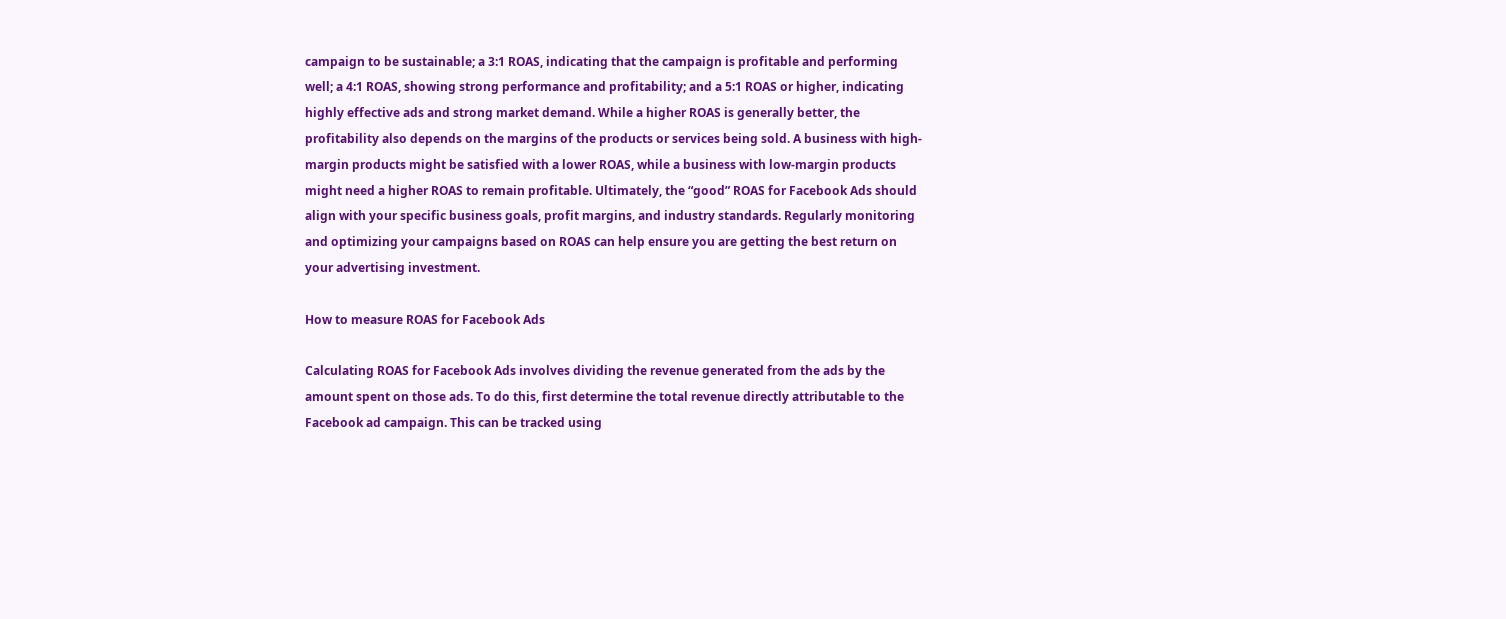campaign to be sustainable; a 3:1 ROAS, indicating that the campaign is profitable and performing well; a 4:1 ROAS, showing strong performance and profitability; and a 5:1 ROAS or higher, indicating highly effective ads and strong market demand. While a higher ROAS is generally better, the profitability also depends on the margins of the products or services being sold. A business with high-margin products might be satisfied with a lower ROAS, while a business with low-margin products might need a higher ROAS to remain profitable. Ultimately, the “good” ROAS for Facebook Ads should align with your specific business goals, profit margins, and industry standards. Regularly monitoring and optimizing your campaigns based on ROAS can help ensure you are getting the best return on your advertising investment.

How to measure ROAS for Facebook Ads

Calculating ROAS for Facebook Ads involves dividing the revenue generated from the ads by the amount spent on those ads. To do this, first determine the total revenue directly attributable to the Facebook ad campaign. This can be tracked using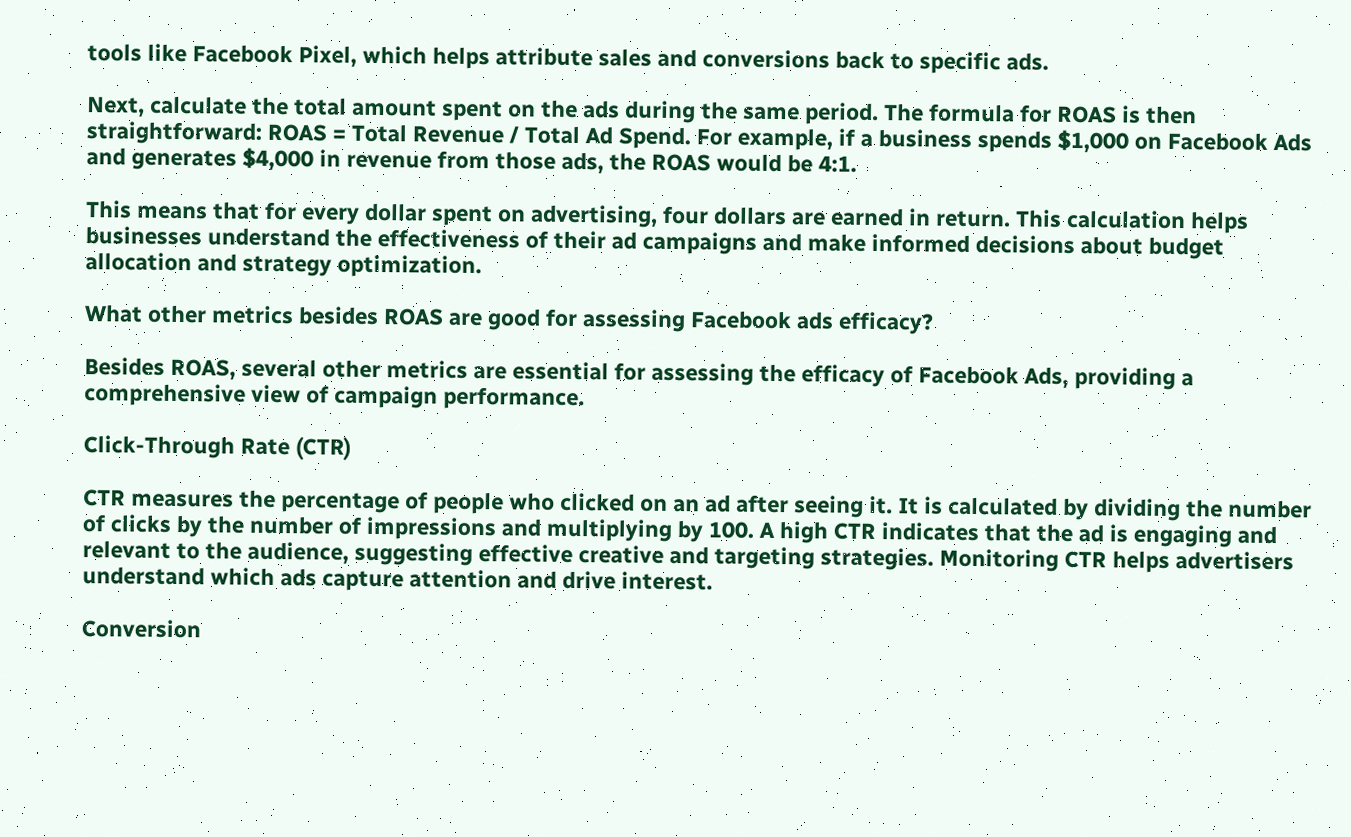tools like Facebook Pixel, which helps attribute sales and conversions back to specific ads.

Next, calculate the total amount spent on the ads during the same period. The formula for ROAS is then straightforward: ROAS = Total Revenue / Total Ad Spend. For example, if a business spends $1,000 on Facebook Ads and generates $4,000 in revenue from those ads, the ROAS would be 4:1.

This means that for every dollar spent on advertising, four dollars are earned in return. This calculation helps businesses understand the effectiveness of their ad campaigns and make informed decisions about budget allocation and strategy optimization.

What other metrics besides ROAS are good for assessing Facebook ads efficacy?

Besides ROAS, several other metrics are essential for assessing the efficacy of Facebook Ads, providing a comprehensive view of campaign performance.

Click-Through Rate (CTR)

CTR measures the percentage of people who clicked on an ad after seeing it. It is calculated by dividing the number of clicks by the number of impressions and multiplying by 100. A high CTR indicates that the ad is engaging and relevant to the audience, suggesting effective creative and targeting strategies. Monitoring CTR helps advertisers understand which ads capture attention and drive interest.

Conversion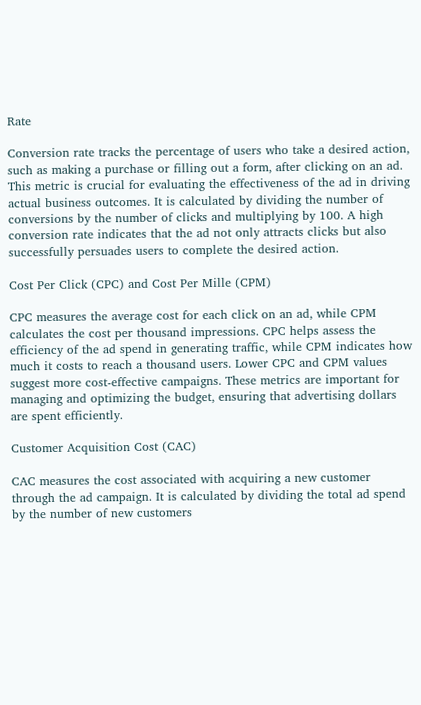Rate

Conversion rate tracks the percentage of users who take a desired action, such as making a purchase or filling out a form, after clicking on an ad. This metric is crucial for evaluating the effectiveness of the ad in driving actual business outcomes. It is calculated by dividing the number of conversions by the number of clicks and multiplying by 100. A high conversion rate indicates that the ad not only attracts clicks but also successfully persuades users to complete the desired action.

Cost Per Click (CPC) and Cost Per Mille (CPM)

CPC measures the average cost for each click on an ad, while CPM calculates the cost per thousand impressions. CPC helps assess the efficiency of the ad spend in generating traffic, while CPM indicates how much it costs to reach a thousand users. Lower CPC and CPM values suggest more cost-effective campaigns. These metrics are important for managing and optimizing the budget, ensuring that advertising dollars are spent efficiently.

Customer Acquisition Cost (CAC)

CAC measures the cost associated with acquiring a new customer through the ad campaign. It is calculated by dividing the total ad spend by the number of new customers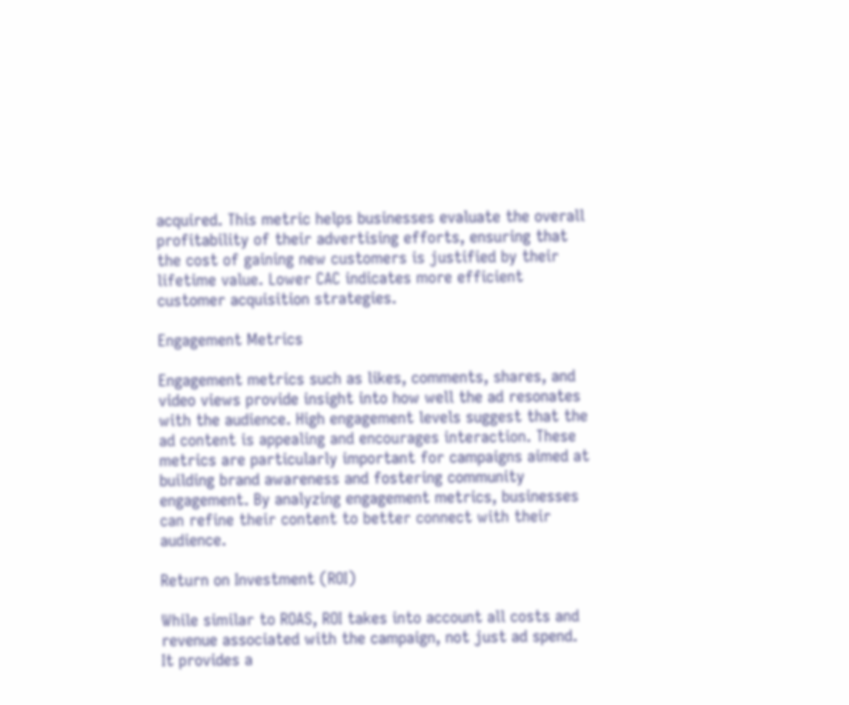acquired. This metric helps businesses evaluate the overall profitability of their advertising efforts, ensuring that the cost of gaining new customers is justified by their lifetime value. Lower CAC indicates more efficient customer acquisition strategies.

Engagement Metrics

Engagement metrics such as likes, comments, shares, and video views provide insight into how well the ad resonates with the audience. High engagement levels suggest that the ad content is appealing and encourages interaction. These metrics are particularly important for campaigns aimed at building brand awareness and fostering community engagement. By analyzing engagement metrics, businesses can refine their content to better connect with their audience.

Return on Investment (ROI)

While similar to ROAS, ROI takes into account all costs and revenue associated with the campaign, not just ad spend. It provides a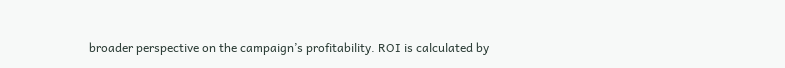broader perspective on the campaign’s profitability. ROI is calculated by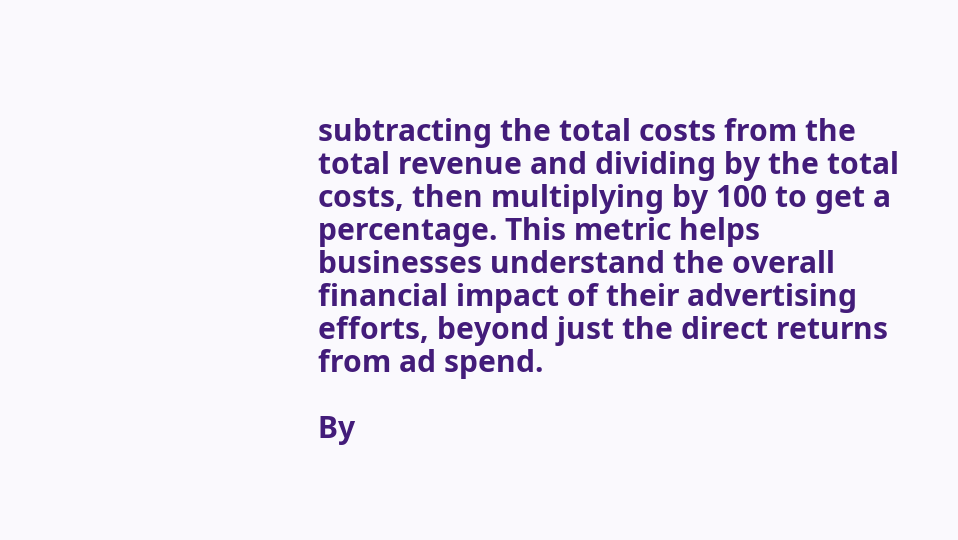subtracting the total costs from the total revenue and dividing by the total costs, then multiplying by 100 to get a percentage. This metric helps businesses understand the overall financial impact of their advertising efforts, beyond just the direct returns from ad spend.

By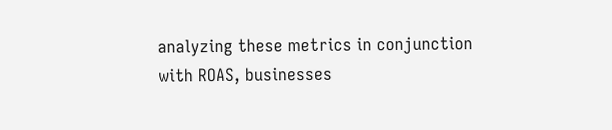analyzing these metrics in conjunction with ROAS, businesses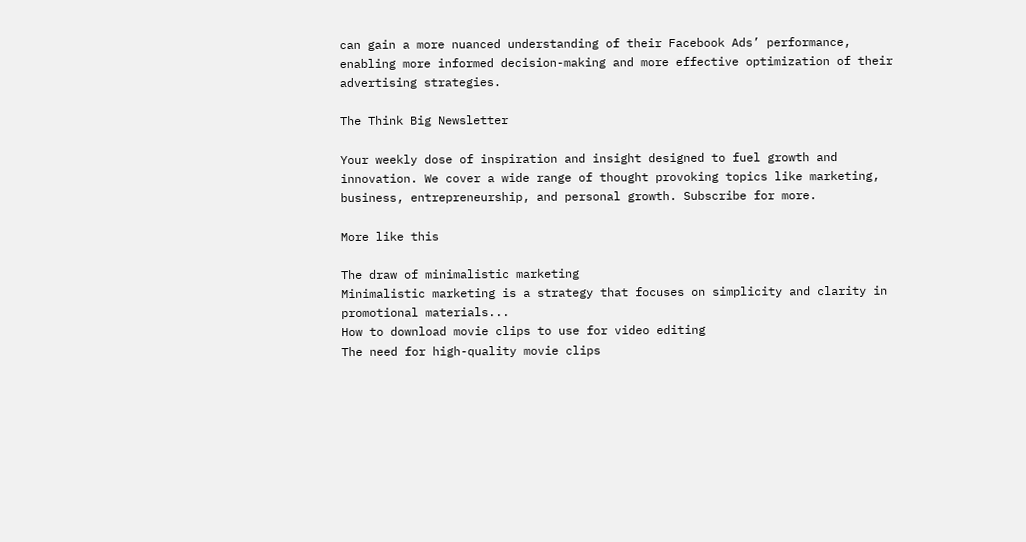can gain a more nuanced understanding of their Facebook Ads’ performance, enabling more informed decision-making and more effective optimization of their advertising strategies.

The Think Big Newsletter

Your weekly dose of inspiration and insight designed to fuel growth and innovation. We cover a wide range of thought provoking topics like marketing, business, entrepreneurship, and personal growth. Subscribe for more.

More like this

The draw of minimalistic marketing
Minimalistic marketing is a strategy that focuses on simplicity and clarity in promotional materials...
How to download movie clips to use for video editing
The need for high-quality movie clips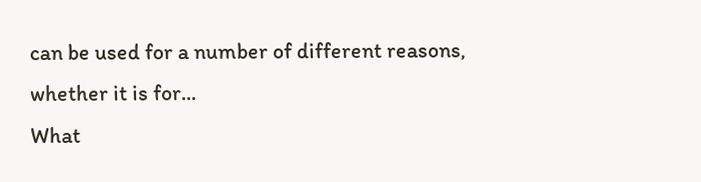can be used for a number of different reasons, whether it is for...
What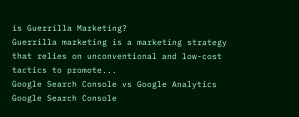is Guerrilla Marketing?
Guerrilla marketing is a marketing strategy that relies on unconventional and low-cost tactics to promote...
Google Search Console vs Google Analytics
Google Search Console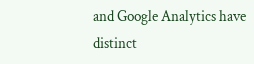and Google Analytics have distinct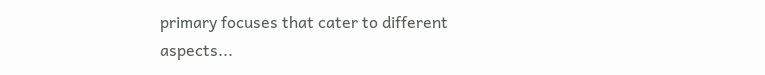primary focuses that cater to different aspects...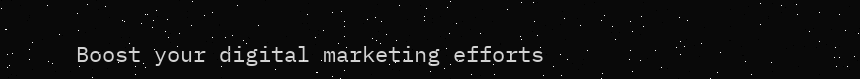Boost your digital marketing efforts